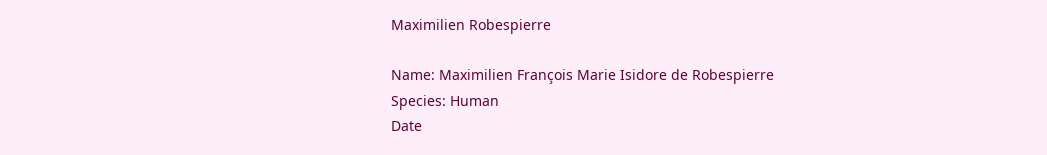Maximilien Robespierre

Name: Maximilien François Marie Isidore de Robespierre
Species: Human
Date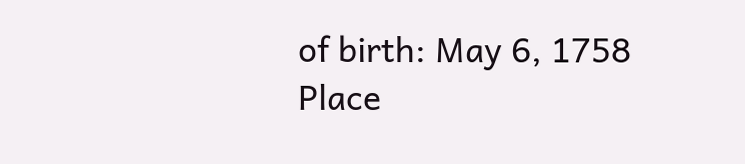of birth: May 6, 1758
Place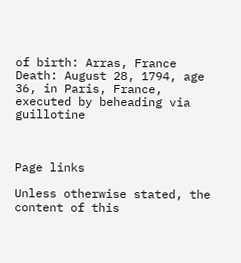of birth: Arras, France
Death: August 28, 1794, age 36, in Paris, France, executed by beheading via guillotine



Page links

Unless otherwise stated, the content of this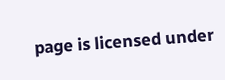page is licensed under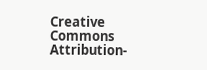Creative Commons Attribution-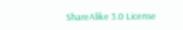ShareAlike 3.0 License